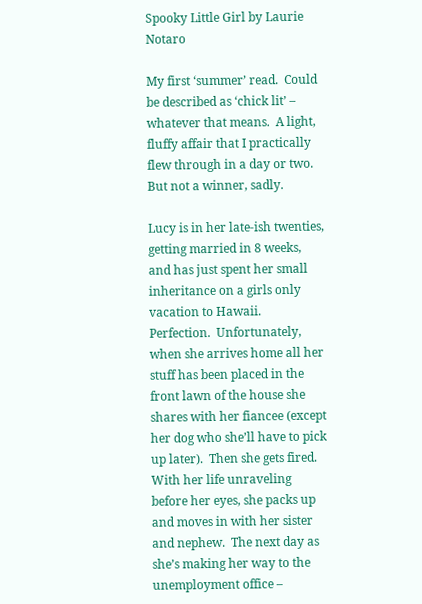Spooky Little Girl by Laurie Notaro

My first ‘summer’ read.  Could be described as ‘chick lit’ – whatever that means.  A light, fluffy affair that I practically flew through in a day or two.  But not a winner, sadly.

Lucy is in her late-ish twenties, getting married in 8 weeks, and has just spent her small inheritance on a girls only vacation to Hawaii.  Perfection.  Unfortunately, when she arrives home all her stuff has been placed in the front lawn of the house she shares with her fiancee (except her dog who she’ll have to pick up later).  Then she gets fired.  With her life unraveling before her eyes, she packs up and moves in with her sister and nephew.  The next day as she’s making her way to the unemployment office –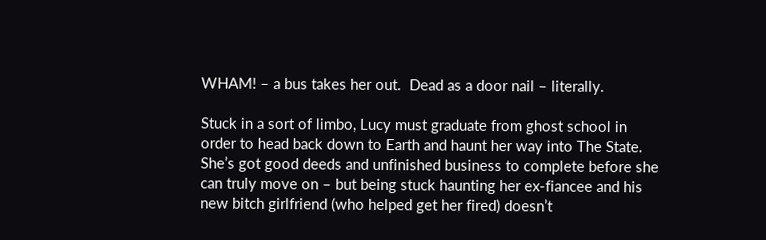WHAM! – a bus takes her out.  Dead as a door nail – literally.

Stuck in a sort of limbo, Lucy must graduate from ghost school in order to head back down to Earth and haunt her way into The State.  She’s got good deeds and unfinished business to complete before she can truly move on – but being stuck haunting her ex-fiancee and his new bitch girlfriend (who helped get her fired) doesn’t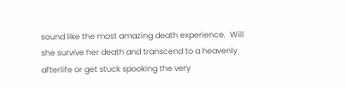sound like the most amazing death experience.  Will she survive her death and transcend to a heavenly afterlife or get stuck spooking the very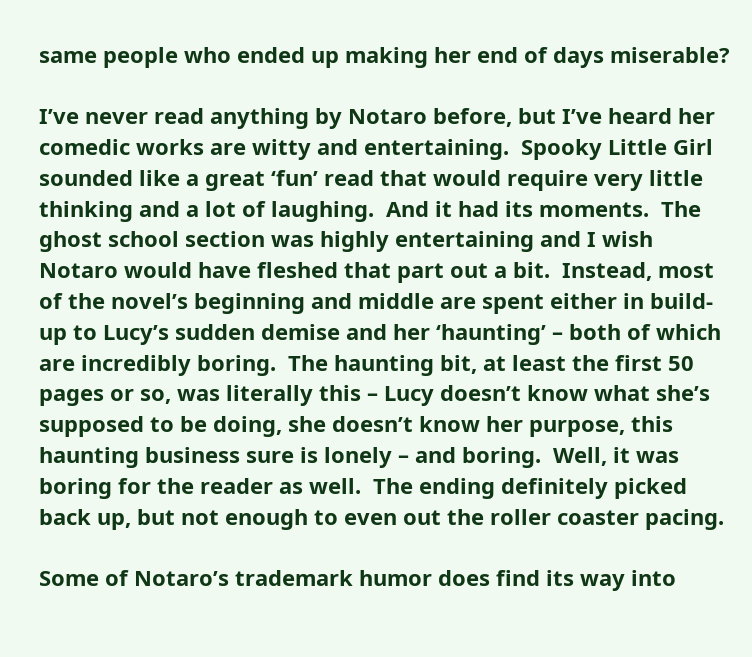same people who ended up making her end of days miserable?

I’ve never read anything by Notaro before, but I’ve heard her comedic works are witty and entertaining.  Spooky Little Girl sounded like a great ‘fun’ read that would require very little thinking and a lot of laughing.  And it had its moments.  The ghost school section was highly entertaining and I wish Notaro would have fleshed that part out a bit.  Instead, most of the novel’s beginning and middle are spent either in build-up to Lucy’s sudden demise and her ‘haunting’ – both of which are incredibly boring.  The haunting bit, at least the first 50 pages or so, was literally this – Lucy doesn’t know what she’s supposed to be doing, she doesn’t know her purpose, this haunting business sure is lonely – and boring.  Well, it was boring for the reader as well.  The ending definitely picked back up, but not enough to even out the roller coaster pacing.

Some of Notaro’s trademark humor does find its way into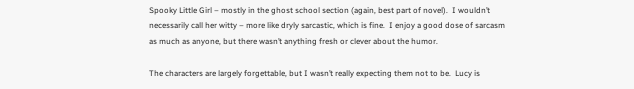Spooky Little Girl – mostly in the ghost school section (again, best part of novel).  I wouldn’t necessarily call her witty – more like dryly sarcastic, which is fine.  I enjoy a good dose of sarcasm as much as anyone, but there wasn’t anything fresh or clever about the humor.

The characters are largely forgettable, but I wasn’t really expecting them not to be.  Lucy is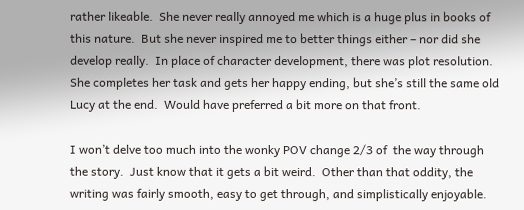rather likeable.  She never really annoyed me which is a huge plus in books of this nature.  But she never inspired me to better things either – nor did she develop really.  In place of character development, there was plot resolution.  She completes her task and gets her happy ending, but she’s still the same old Lucy at the end.  Would have preferred a bit more on that front.

I won’t delve too much into the wonky POV change 2/3 of  the way through the story.  Just know that it gets a bit weird.  Other than that oddity, the writing was fairly smooth, easy to get through, and simplistically enjoyable.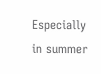Especially in summer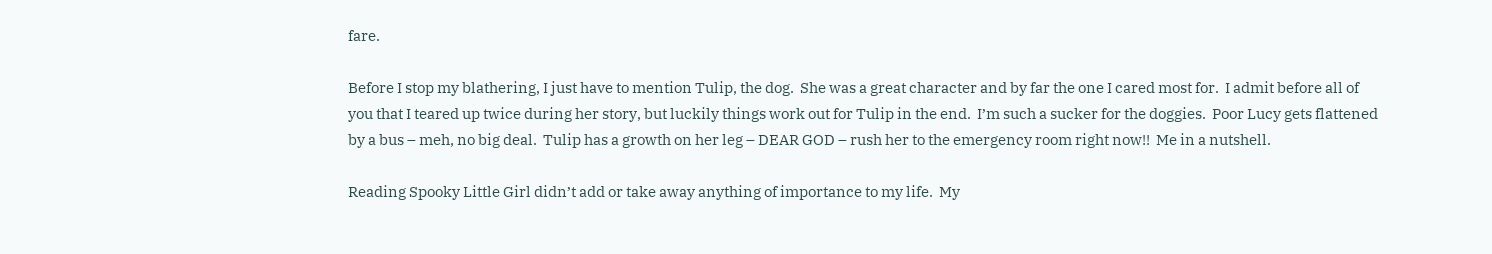fare.

Before I stop my blathering, I just have to mention Tulip, the dog.  She was a great character and by far the one I cared most for.  I admit before all of you that I teared up twice during her story, but luckily things work out for Tulip in the end.  I’m such a sucker for the doggies.  Poor Lucy gets flattened by a bus – meh, no big deal.  Tulip has a growth on her leg – DEAR GOD – rush her to the emergency room right now!!  Me in a nutshell.

Reading Spooky Little Girl didn’t add or take away anything of importance to my life.  My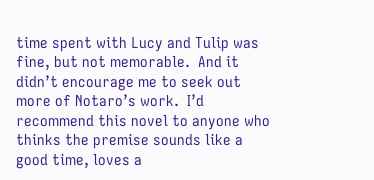time spent with Lucy and Tulip was fine, but not memorable.  And it didn’t encourage me to seek out more of Notaro’s work.  I’d recommend this novel to anyone who thinks the premise sounds like a good time, loves a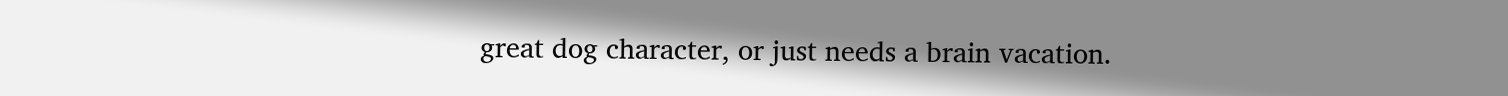great dog character, or just needs a brain vacation.